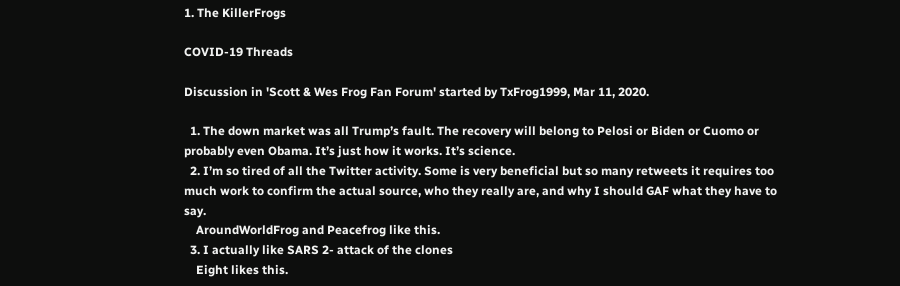1. The KillerFrogs

COVID-19 Threads

Discussion in 'Scott & Wes Frog Fan Forum' started by TxFrog1999, Mar 11, 2020.

  1. The down market was all Trump’s fault. The recovery will belong to Pelosi or Biden or Cuomo or probably even Obama. It’s just how it works. It’s science.
  2. I’m so tired of all the Twitter activity. Some is very beneficial but so many retweets it requires too much work to confirm the actual source, who they really are, and why I should GAF what they have to say.
    AroundWorldFrog and Peacefrog like this.
  3. I actually like SARS 2- attack of the clones
    Eight likes this.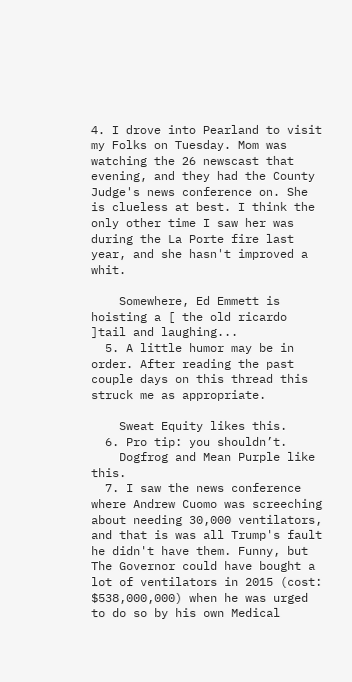4. I drove into Pearland to visit my Folks on Tuesday. Mom was watching the 26 newscast that evening, and they had the County Judge's news conference on. She is clueless at best. I think the only other time I saw her was during the La Porte fire last year, and she hasn't improved a whit.

    Somewhere, Ed Emmett is hoisting a [ the old ricardo ]tail and laughing...
  5. A little humor may be in order. After reading the past couple days on this thread this struck me as appropriate.

    Sweat Equity likes this.
  6. Pro tip: you shouldn’t.
    Dogfrog and Mean Purple like this.
  7. I saw the news conference where Andrew Cuomo was screeching about needing 30,000 ventilators, and that is was all Trump's fault he didn't have them. Funny, but The Governor could have bought a lot of ventilators in 2015 (cost: $538,000,000) when he was urged to do so by his own Medical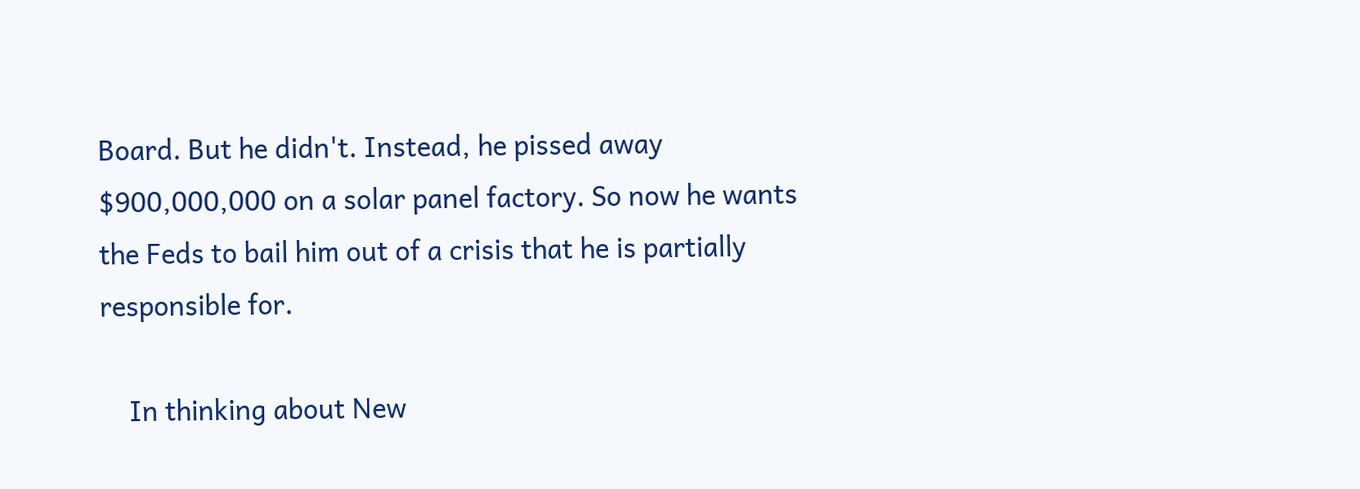Board. But he didn't. Instead, he pissed away $900,000,000 on a solar panel factory. So now he wants the Feds to bail him out of a crisis that he is partially responsible for.

    In thinking about New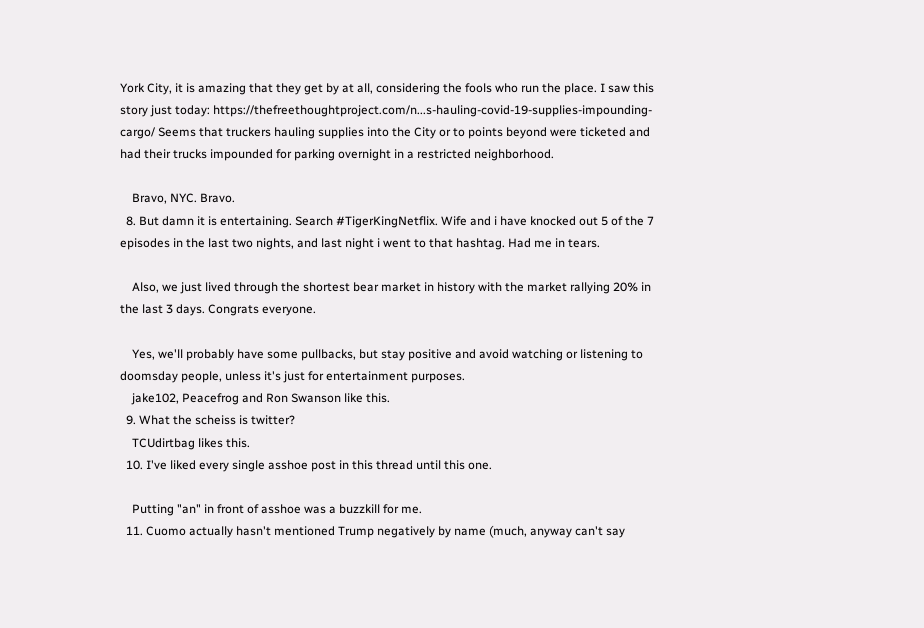York City, it is amazing that they get by at all, considering the fools who run the place. I saw this story just today: https://thefreethoughtproject.com/n...s-hauling-covid-19-supplies-impounding-cargo/ Seems that truckers hauling supplies into the City or to points beyond were ticketed and had their trucks impounded for parking overnight in a restricted neighborhood.

    Bravo, NYC. Bravo.
  8. But damn it is entertaining. Search #TigerKingNetflix. Wife and i have knocked out 5 of the 7 episodes in the last two nights, and last night i went to that hashtag. Had me in tears.

    Also, we just lived through the shortest bear market in history with the market rallying 20% in the last 3 days. Congrats everyone.

    Yes, we'll probably have some pullbacks, but stay positive and avoid watching or listening to doomsday people, unless it's just for entertainment purposes.
    jake102, Peacefrog and Ron Swanson like this.
  9. What the scheiss is twitter?
    TCUdirtbag likes this.
  10. I've liked every single asshoe post in this thread until this one.

    Putting "an" in front of asshoe was a buzzkill for me.
  11. Cuomo actually hasn't mentioned Trump negatively by name (much, anyway can't say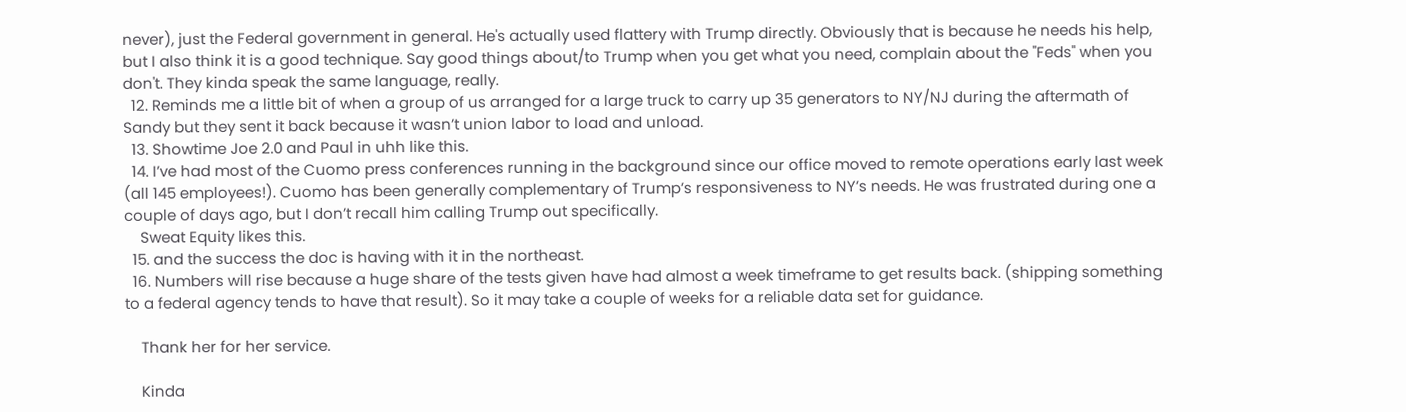never), just the Federal government in general. He's actually used flattery with Trump directly. Obviously that is because he needs his help, but I also think it is a good technique. Say good things about/to Trump when you get what you need, complain about the "Feds" when you don't. They kinda speak the same language, really.
  12. Reminds me a little bit of when a group of us arranged for a large truck to carry up 35 generators to NY/NJ during the aftermath of Sandy but they sent it back because it wasn’t union labor to load and unload.
  13. Showtime Joe 2.0 and Paul in uhh like this.
  14. I’ve had most of the Cuomo press conferences running in the background since our office moved to remote operations early last week (all 145 employees!). Cuomo has been generally complementary of Trump’s responsiveness to NY’s needs. He was frustrated during one a couple of days ago, but I don’t recall him calling Trump out specifically.
    Sweat Equity likes this.
  15. and the success the doc is having with it in the northeast.
  16. Numbers will rise because a huge share of the tests given have had almost a week timeframe to get results back. (shipping something to a federal agency tends to have that result). So it may take a couple of weeks for a reliable data set for guidance.

    Thank her for her service.

    Kinda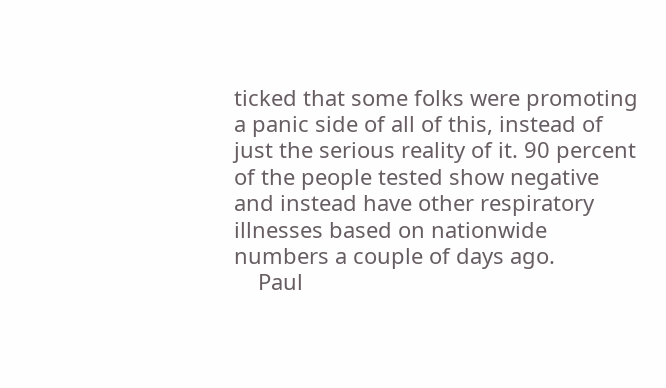ticked that some folks were promoting a panic side of all of this, instead of just the serious reality of it. 90 percent of the people tested show negative and instead have other respiratory illnesses based on nationwide numbers a couple of days ago.
    Paul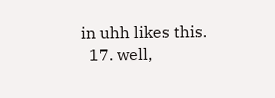in uhh likes this.
  17. well,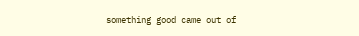something good came out of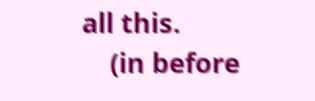all this.
    (in before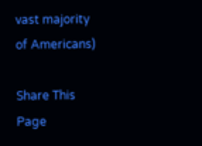vast majority of Americans)

Share This Page